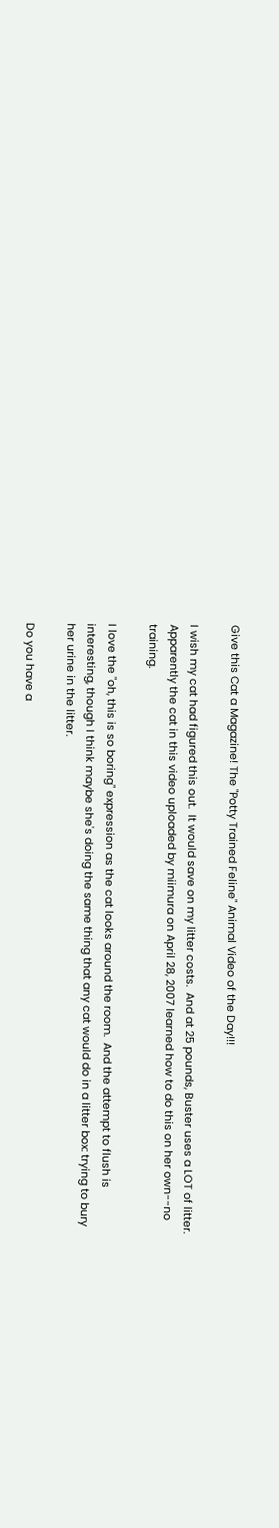Give this Cat a Magazine! The "Potty Trained Feline" Animal Video of the Day!!!

I wish my cat had figured this out.  It would save on my litter costs.  And at 25 pounds, Buster uses a LOT of litter.  Apparently the cat in this video uploaded by miimura on April 28, 2007 learned how to do this on her own--no training.

I love the "oh, this is so boring" expression as the cat looks around the room.  And the attempt to flush is interesting, though I think maybe she's doing the same thing that any cat would do in a litter box: trying to bury her urine in the litter.

Do you have a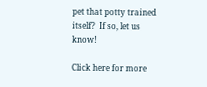pet that potty trained itself?  If so, let us know!

Click here for more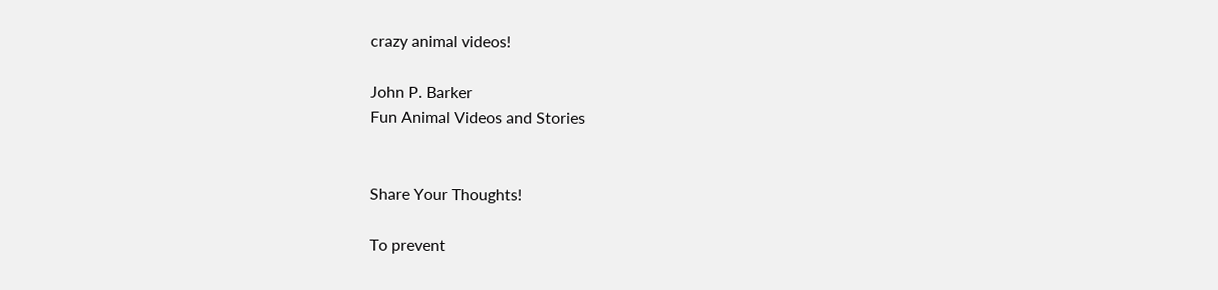crazy animal videos!

John P. Barker
Fun Animal Videos and Stories


Share Your Thoughts!

To prevent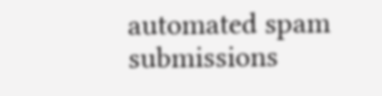automated spam submissions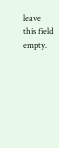leave this field empty.